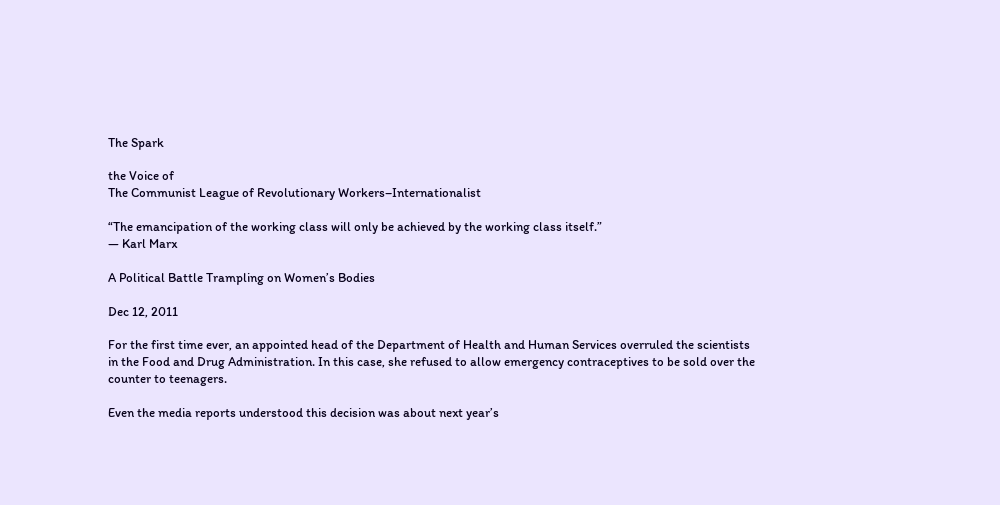The Spark

the Voice of
The Communist League of Revolutionary Workers–Internationalist

“The emancipation of the working class will only be achieved by the working class itself.”
— Karl Marx

A Political Battle Trampling on Women’s Bodies

Dec 12, 2011

For the first time ever, an appointed head of the Department of Health and Human Services overruled the scientists in the Food and Drug Administration. In this case, she refused to allow emergency contraceptives to be sold over the counter to teenagers.

Even the media reports understood this decision was about next year’s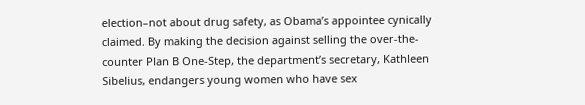election–not about drug safety, as Obama’s appointee cynically claimed. By making the decision against selling the over-the-counter Plan B One-Step, the department’s secretary, Kathleen Sibelius, endangers young women who have sex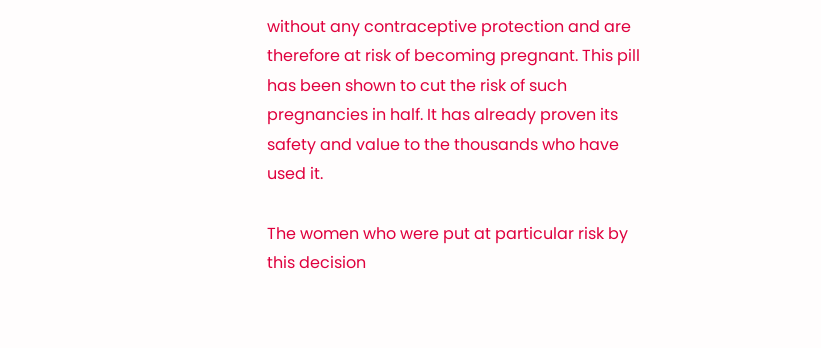without any contraceptive protection and are therefore at risk of becoming pregnant. This pill has been shown to cut the risk of such pregnancies in half. It has already proven its safety and value to the thousands who have used it.

The women who were put at particular risk by this decision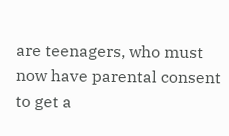are teenagers, who must now have parental consent to get a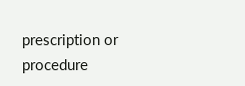prescription or procedure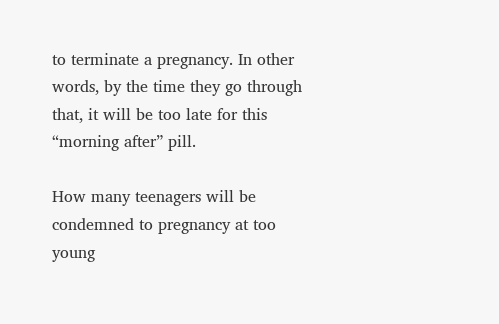to terminate a pregnancy. In other words, by the time they go through that, it will be too late for this “morning after” pill.

How many teenagers will be condemned to pregnancy at too young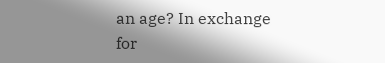an age? In exchange for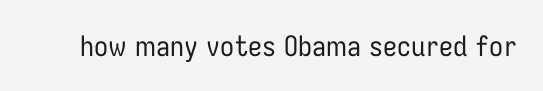how many votes Obama secured for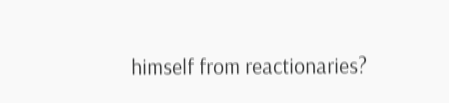himself from reactionaries?